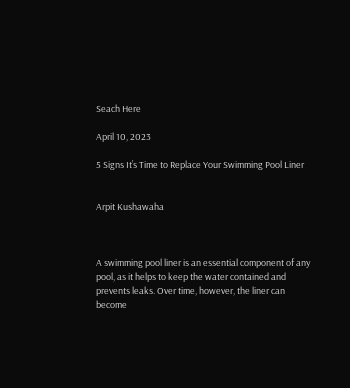Seach Here

April 10, 2023

5 Signs It’s Time to Replace Your Swimming Pool Liner


Arpit Kushawaha



A swimming pool liner is an essential component of any pool, as it helps to keep the water contained and prevents leaks. Over time, however, the liner can become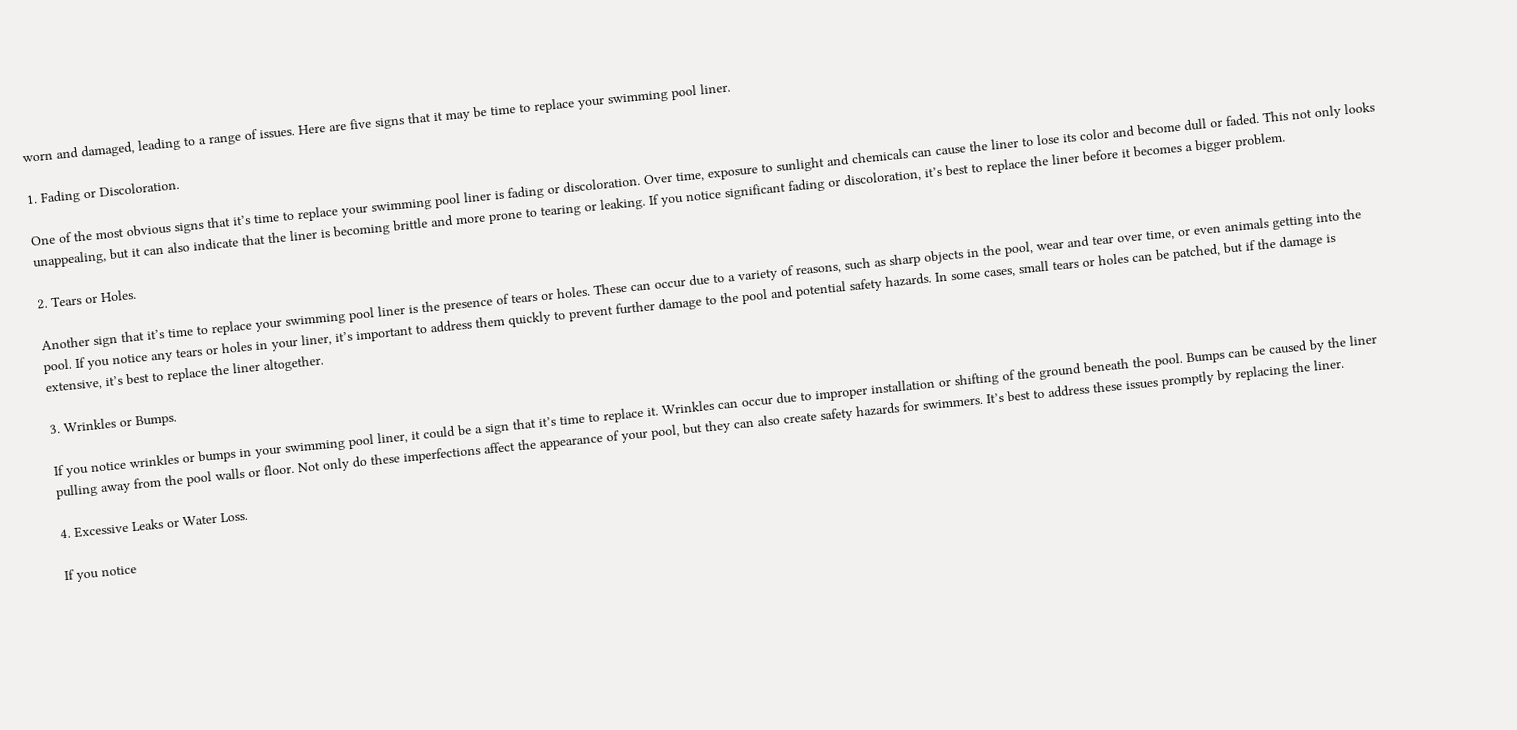worn and damaged, leading to a range of issues. Here are five signs that it may be time to replace your swimming pool liner.

1. Fading or Discoloration.

One of the most obvious signs that it’s time to replace your swimming pool liner is fading or discoloration. Over time, exposure to sunlight and chemicals can cause the liner to lose its color and become dull or faded. This not only looks unappealing, but it can also indicate that the liner is becoming brittle and more prone to tearing or leaking. If you notice significant fading or discoloration, it’s best to replace the liner before it becomes a bigger problem.

2. Tears or Holes.

Another sign that it’s time to replace your swimming pool liner is the presence of tears or holes. These can occur due to a variety of reasons, such as sharp objects in the pool, wear and tear over time, or even animals getting into the pool. If you notice any tears or holes in your liner, it’s important to address them quickly to prevent further damage to the pool and potential safety hazards. In some cases, small tears or holes can be patched, but if the damage is extensive, it’s best to replace the liner altogether.

3. Wrinkles or Bumps.

If you notice wrinkles or bumps in your swimming pool liner, it could be a sign that it’s time to replace it. Wrinkles can occur due to improper installation or shifting of the ground beneath the pool. Bumps can be caused by the liner pulling away from the pool walls or floor. Not only do these imperfections affect the appearance of your pool, but they can also create safety hazards for swimmers. It’s best to address these issues promptly by replacing the liner.

4. Excessive Leaks or Water Loss.

If you notice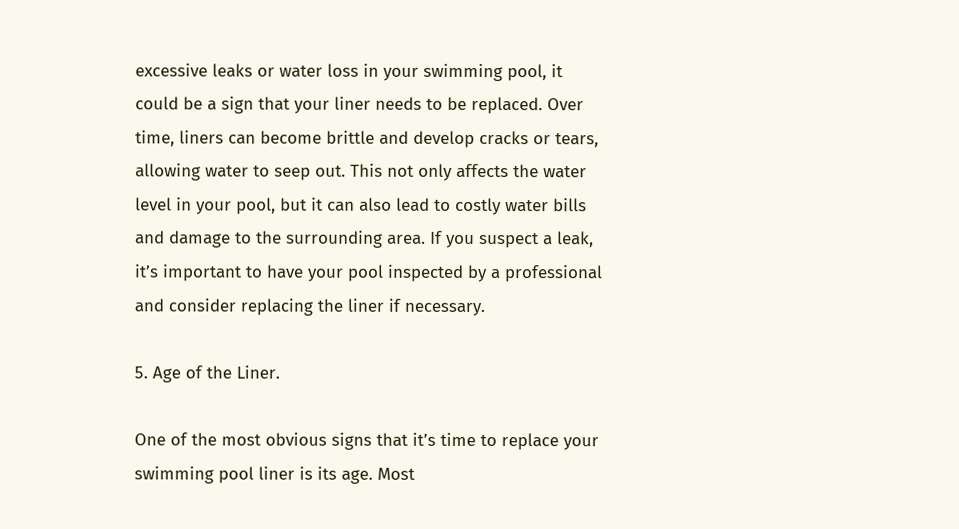excessive leaks or water loss in your swimming pool, it could be a sign that your liner needs to be replaced. Over time, liners can become brittle and develop cracks or tears, allowing water to seep out. This not only affects the water level in your pool, but it can also lead to costly water bills and damage to the surrounding area. If you suspect a leak, it’s important to have your pool inspected by a professional and consider replacing the liner if necessary.

5. Age of the Liner.

One of the most obvious signs that it’s time to replace your swimming pool liner is its age. Most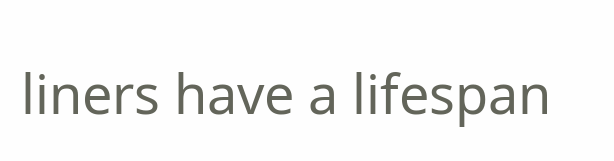liners have a lifespan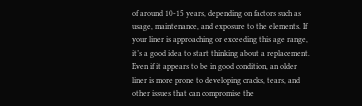of around 10-15 years, depending on factors such as usage, maintenance, and exposure to the elements. If your liner is approaching or exceeding this age range, it’s a good idea to start thinking about a replacement. Even if it appears to be in good condition, an older liner is more prone to developing cracks, tears, and other issues that can compromise the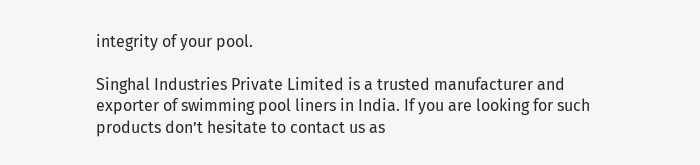integrity of your pool.

Singhal Industries Private Limited is a trusted manufacturer and exporter of swimming pool liners in India. If you are looking for such products don’t hesitate to contact us as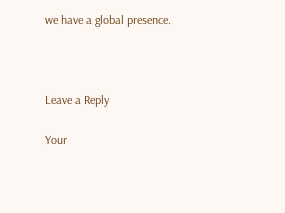we have a global presence.



Leave a Reply

Your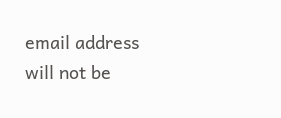email address will not be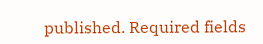published. Required fields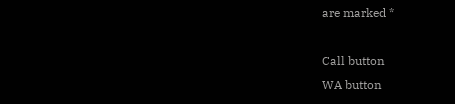are marked *

Call button
WA button